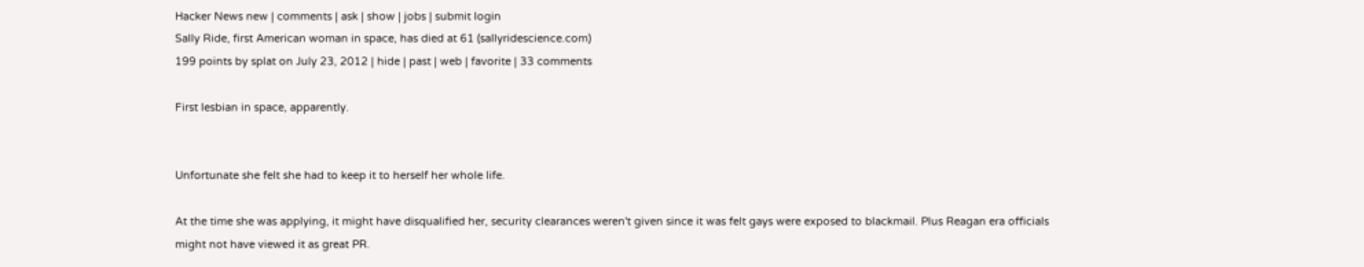Hacker News new | comments | ask | show | jobs | submit login
Sally Ride, first American woman in space, has died at 61 (sallyridescience.com)
199 points by splat on July 23, 2012 | hide | past | web | favorite | 33 comments

First lesbian in space, apparently.


Unfortunate she felt she had to keep it to herself her whole life.

At the time she was applying, it might have disqualified her, security clearances weren't given since it was felt gays were exposed to blackmail. Plus Reagan era officials might not have viewed it as great PR.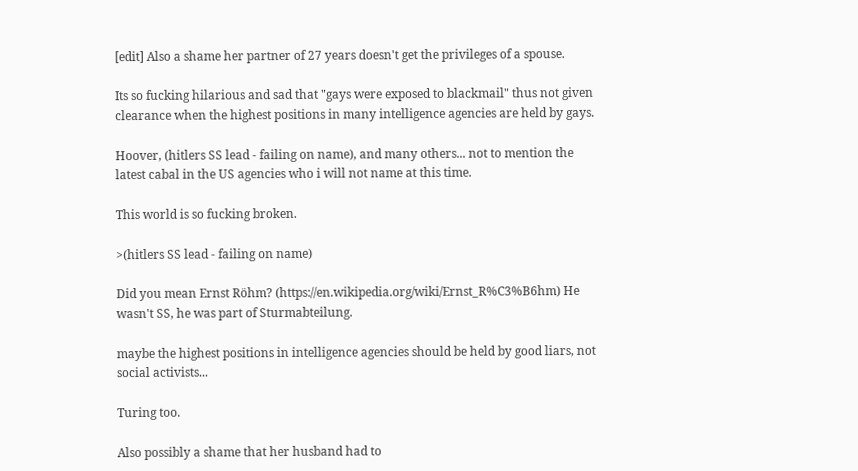[edit] Also a shame her partner of 27 years doesn't get the privileges of a spouse.

Its so fucking hilarious and sad that "gays were exposed to blackmail" thus not given clearance when the highest positions in many intelligence agencies are held by gays.

Hoover, (hitlers SS lead - failing on name), and many others... not to mention the latest cabal in the US agencies who i will not name at this time.

This world is so fucking broken.

>(hitlers SS lead - failing on name)

Did you mean Ernst Röhm? (https://en.wikipedia.org/wiki/Ernst_R%C3%B6hm) He wasn't SS, he was part of Sturmabteilung.

maybe the highest positions in intelligence agencies should be held by good liars, not social activists...

Turing too.

Also possibly a shame that her husband had to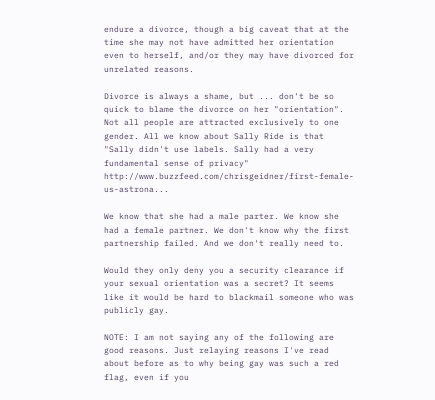endure a divorce, though a big caveat that at the time she may not have admitted her orientation even to herself, and/or they may have divorced for unrelated reasons.

Divorce is always a shame, but ... don't be so quick to blame the divorce on her "orientation". Not all people are attracted exclusively to one gender. All we know about Sally Ride is that "Sally didn't use labels. Sally had a very fundamental sense of privacy" http://www.buzzfeed.com/chrisgeidner/first-female-us-astrona...

We know that she had a male parter. We know she had a female partner. We don't know why the first partnership failed. And we don't really need to.

Would they only deny you a security clearance if your sexual orientation was a secret? It seems like it would be hard to blackmail someone who was publicly gay.

NOTE: I am not saying any of the following are good reasons. Just relaying reasons I've read about before as to why being gay was such a red flag, even if you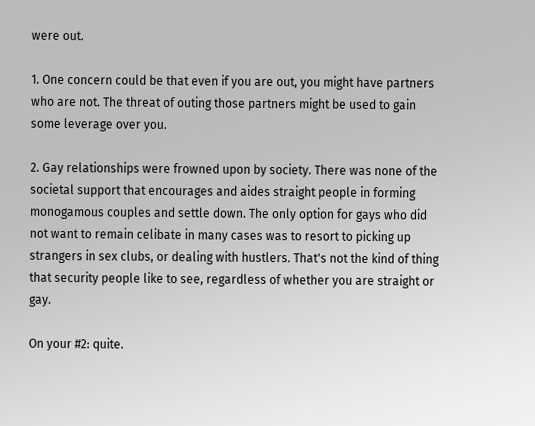were out.

1. One concern could be that even if you are out, you might have partners who are not. The threat of outing those partners might be used to gain some leverage over you.

2. Gay relationships were frowned upon by society. There was none of the societal support that encourages and aides straight people in forming monogamous couples and settle down. The only option for gays who did not want to remain celibate in many cases was to resort to picking up strangers in sex clubs, or dealing with hustlers. That's not the kind of thing that security people like to see, regardless of whether you are straight or gay.

On your #2: quite.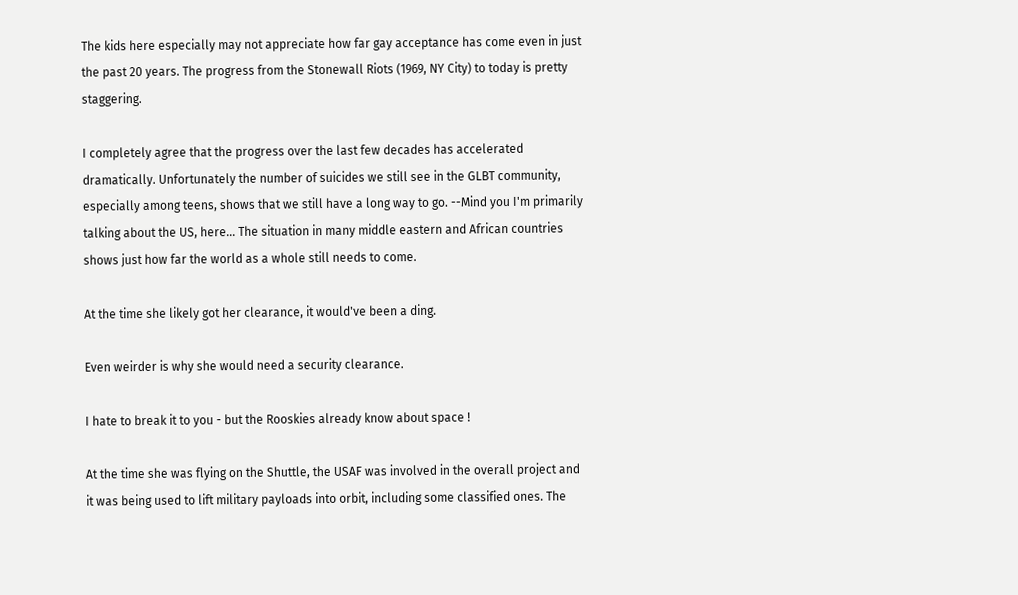The kids here especially may not appreciate how far gay acceptance has come even in just the past 20 years. The progress from the Stonewall Riots (1969, NY City) to today is pretty staggering.

I completely agree that the progress over the last few decades has accelerated dramatically. Unfortunately the number of suicides we still see in the GLBT community, especially among teens, shows that we still have a long way to go. --Mind you I'm primarily talking about the US, here... The situation in many middle eastern and African countries shows just how far the world as a whole still needs to come.

At the time she likely got her clearance, it would've been a ding.

Even weirder is why she would need a security clearance.

I hate to break it to you - but the Rooskies already know about space !

At the time she was flying on the Shuttle, the USAF was involved in the overall project and it was being used to lift military payloads into orbit, including some classified ones. The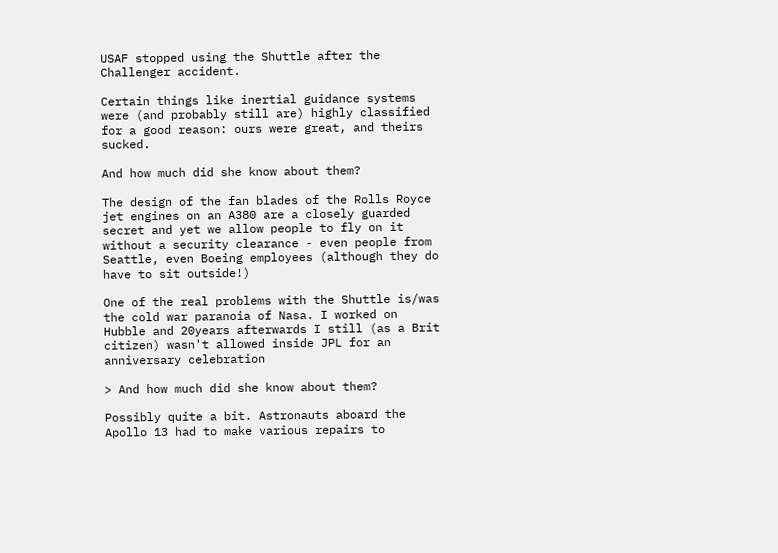USAF stopped using the Shuttle after the Challenger accident.

Certain things like inertial guidance systems were (and probably still are) highly classified for a good reason: ours were great, and theirs sucked.

And how much did she know about them?

The design of the fan blades of the Rolls Royce jet engines on an A380 are a closely guarded secret and yet we allow people to fly on it without a security clearance - even people from Seattle, even Boeing employees (although they do have to sit outside!)

One of the real problems with the Shuttle is/was the cold war paranoia of Nasa. I worked on Hubble and 20years afterwards I still (as a Brit citizen) wasn't allowed inside JPL for an anniversary celebration

> And how much did she know about them?

Possibly quite a bit. Astronauts aboard the Apollo 13 had to make various repairs to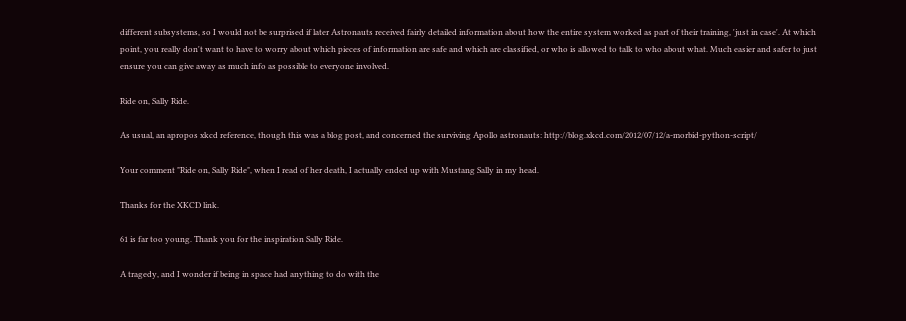different subsystems, so I would not be surprised if later Astronauts received fairly detailed information about how the entire system worked as part of their training, 'just in case'. At which point, you really don't want to have to worry about which pieces of information are safe and which are classified, or who is allowed to talk to who about what. Much easier and safer to just ensure you can give away as much info as possible to everyone involved.

Ride on, Sally Ride.

As usual, an apropos xkcd reference, though this was a blog post, and concerned the surviving Apollo astronauts: http://blog.xkcd.com/2012/07/12/a-morbid-python-script/

Your comment "Ride on, Sally Ride", when I read of her death, I actually ended up with Mustang Sally in my head.

Thanks for the XKCD link.

61 is far too young. Thank you for the inspiration Sally Ride.

A tragedy, and I wonder if being in space had anything to do with the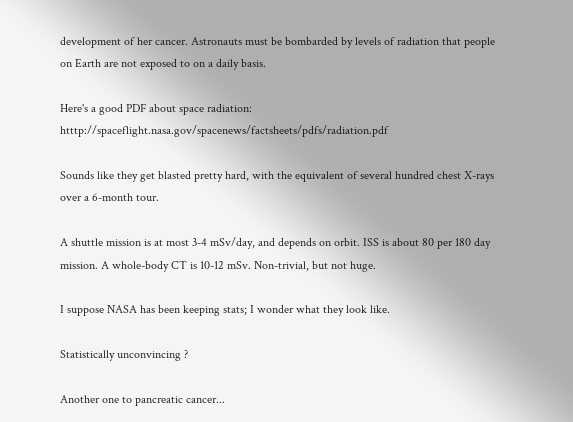development of her cancer. Astronauts must be bombarded by levels of radiation that people on Earth are not exposed to on a daily basis.

Here's a good PDF about space radiation: htttp://spaceflight.nasa.gov/spacenews/factsheets/pdfs/radiation.pdf

Sounds like they get blasted pretty hard, with the equivalent of several hundred chest X-rays over a 6-month tour.

A shuttle mission is at most 3-4 mSv/day, and depends on orbit. ISS is about 80 per 180 day mission. A whole-body CT is 10-12 mSv. Non-trivial, but not huge.

I suppose NASA has been keeping stats; I wonder what they look like.

Statistically unconvincing ?

Another one to pancreatic cancer...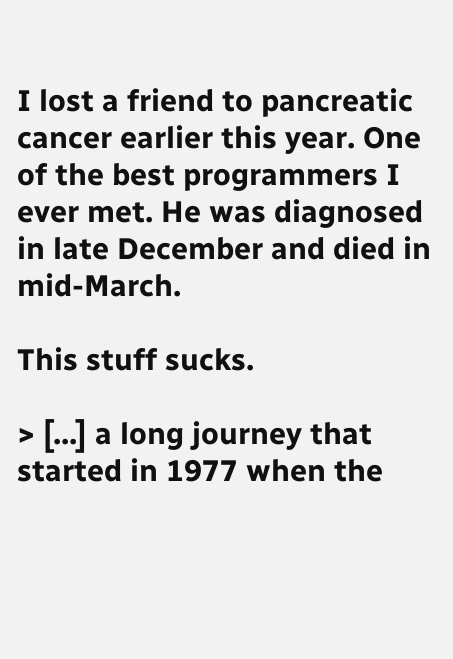I lost a friend to pancreatic cancer earlier this year. One of the best programmers I ever met. He was diagnosed in late December and died in mid-March.

This stuff sucks.

> [...] a long journey that started in 1977 when the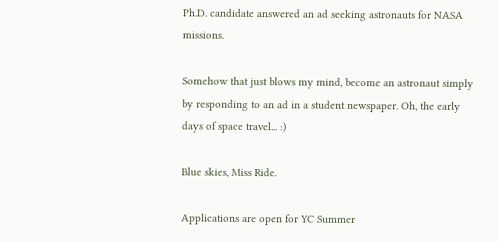Ph.D. candidate answered an ad seeking astronauts for NASA missions.

Somehow that just blows my mind, become an astronaut simply by responding to an ad in a student newspaper. Oh, the early days of space travel... :)

Blue skies, Miss Ride.

Applications are open for YC Summer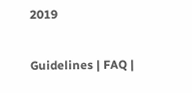2019

Guidelines | FAQ |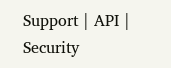Support | API | Security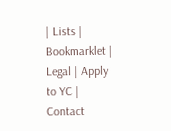| Lists | Bookmarklet | Legal | Apply to YC | Contact